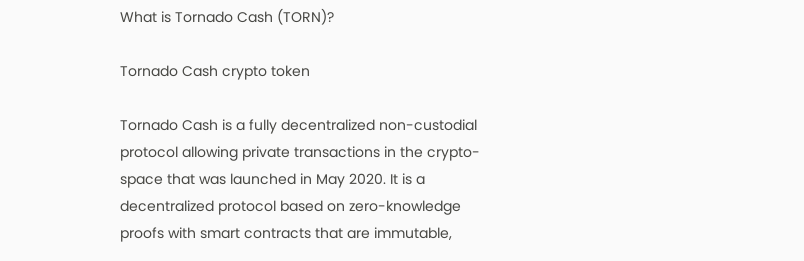What is Tornado Cash (TORN)?

Tornado Cash crypto token

Tornado Cash is a fully decentralized non-custodial protocol allowing private transactions in the crypto-space that was launched in May 2020. It is a decentralized protocol based on zero-knowledge proofs with smart contracts that are immutable,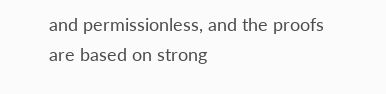and permissionless, and the proofs are based on strong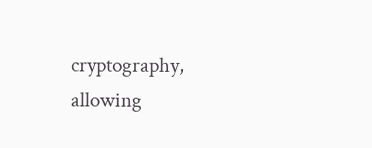cryptography, allowing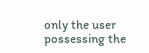only the user possessing the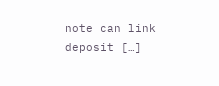note can link deposit […]